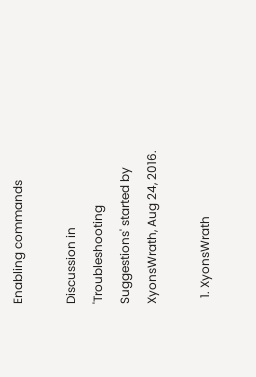Enabling commands

Discussion in 'Troubleshooting Suggestions' started by XyonsWrath, Aug 24, 2016.

  1. XyonsWrath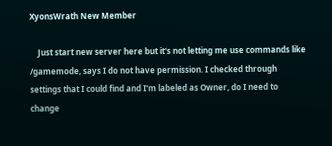XyonsWrath New Member

    Just start new server here but it's not letting me use commands like /gamemode, says I do not have permission. I checked through settings that I could find and I'm labeled as Owner, do I need to change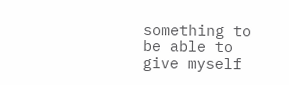something to be able to give myself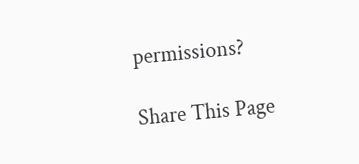permissions?

Share This Page